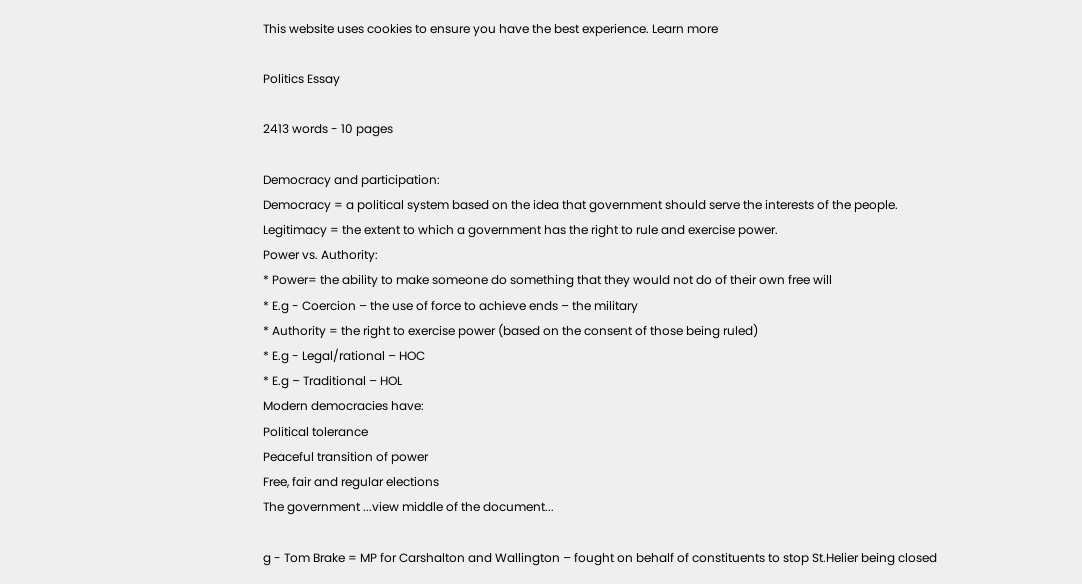This website uses cookies to ensure you have the best experience. Learn more

Politics Essay

2413 words - 10 pages

Democracy and participation:
Democracy = a political system based on the idea that government should serve the interests of the people.
Legitimacy = the extent to which a government has the right to rule and exercise power.
Power vs. Authority:
* Power= the ability to make someone do something that they would not do of their own free will
* E.g - Coercion – the use of force to achieve ends – the military
* Authority = the right to exercise power (based on the consent of those being ruled)
* E.g - Legal/rational – HOC
* E.g – Traditional – HOL
Modern democracies have:
Political tolerance
Peaceful transition of power
Free, fair and regular elections
The government ...view middle of the document...

g - Tom Brake = MP for Carshalton and Wallington – fought on behalf of constituents to stop St.Helier being closed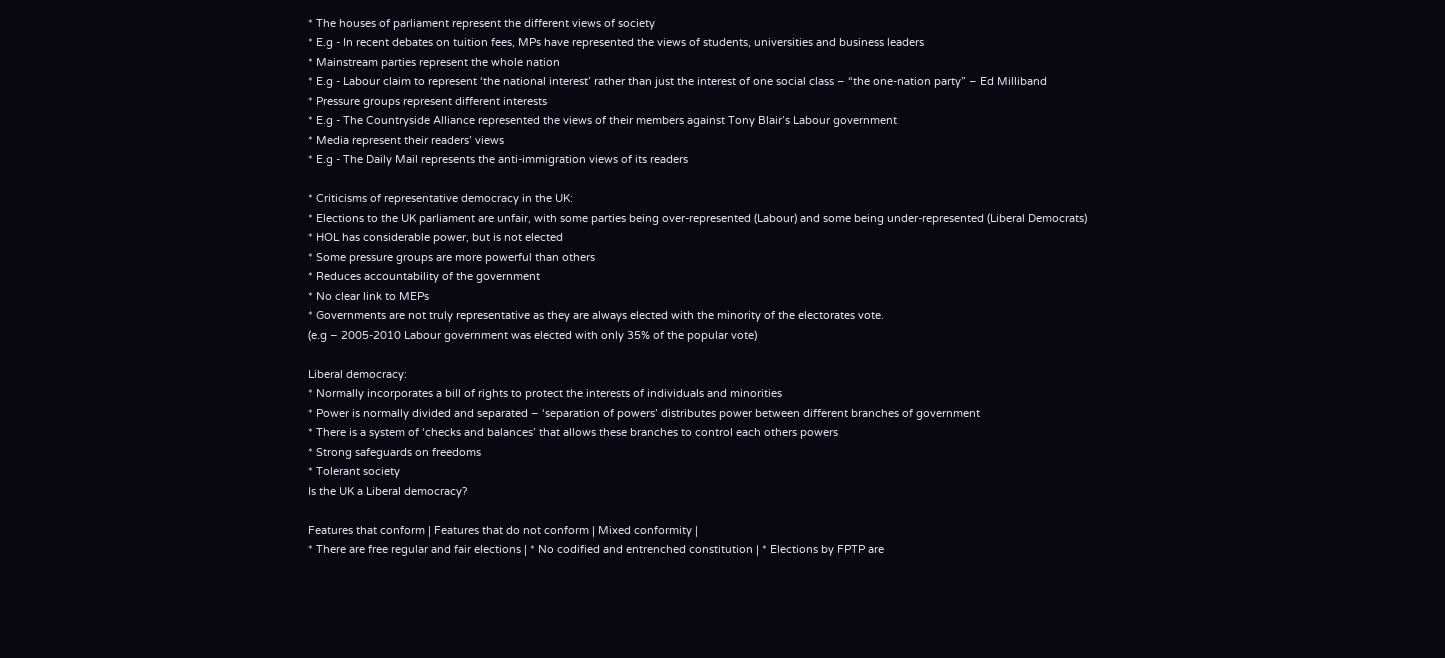* The houses of parliament represent the different views of society
* E.g - In recent debates on tuition fees, MPs have represented the views of students, universities and business leaders
* Mainstream parties represent the whole nation
* E.g - Labour claim to represent ‘the national interest’ rather than just the interest of one social class – “the one-nation party” – Ed Milliband
* Pressure groups represent different interests
* E.g - The Countryside Alliance represented the views of their members against Tony Blair’s Labour government
* Media represent their readers’ views
* E.g - The Daily Mail represents the anti-immigration views of its readers

* Criticisms of representative democracy in the UK:
* Elections to the UK parliament are unfair, with some parties being over-represented (Labour) and some being under-represented (Liberal Democrats)
* HOL has considerable power, but is not elected
* Some pressure groups are more powerful than others
* Reduces accountability of the government
* No clear link to MEPs
* Governments are not truly representative as they are always elected with the minority of the electorates vote.
(e.g – 2005-2010 Labour government was elected with only 35% of the popular vote)

Liberal democracy:
* Normally incorporates a bill of rights to protect the interests of individuals and minorities
* Power is normally divided and separated – ‘separation of powers’ distributes power between different branches of government
* There is a system of ‘checks and balances’ that allows these branches to control each others powers
* Strong safeguards on freedoms
* Tolerant society
Is the UK a Liberal democracy?

Features that conform | Features that do not conform | Mixed conformity |
* There are free regular and fair elections | * No codified and entrenched constitution | * Elections by FPTP are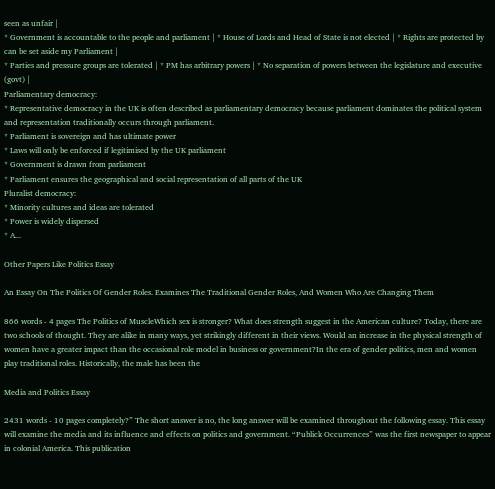seen as unfair |
* Government is accountable to the people and parliament | * House of Lords and Head of State is not elected | * Rights are protected by can be set aside my Parliament |
* Parties and pressure groups are tolerated | * PM has arbitrary powers | * No separation of powers between the legislature and executive (govt) |
Parliamentary democracy:
* Representative democracy in the UK is often described as parliamentary democracy because parliament dominates the political system and representation traditionally occurs through parliament.
* Parliament is sovereign and has ultimate power
* Laws will only be enforced if legitimised by the UK parliament
* Government is drawn from parliament
* Parliament ensures the geographical and social representation of all parts of the UK
Pluralist democracy:
* Minority cultures and ideas are tolerated
* Power is widely dispersed
* A...

Other Papers Like Politics Essay

An Essay On The Politics Of Gender Roles. Examines The Traditional Gender Roles, And Women Who Are Changing Them

866 words - 4 pages The Politics of MuscleWhich sex is stronger? What does strength suggest in the American culture? Today, there are two schools of thought. They are alike in many ways, yet strikingly different in their views. Would an increase in the physical strength of women have a greater impact than the occasional role model in business or government?In the era of gender politics, men and women play traditional roles. Historically, the male has been the

Media and Politics Essay

2431 words - 10 pages completely?” The short answer is no, the long answer will be examined throughout the following essay. This essay will examine the media and its influence and effects on politics and government. “Publick Occurrences” was the first newspaper to appear in colonial America. This publication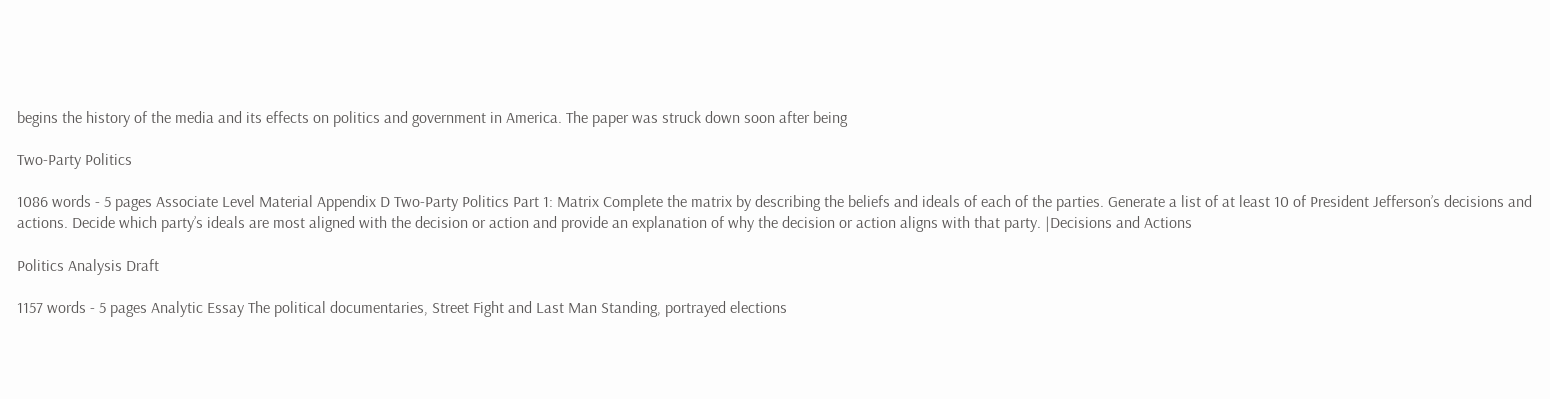begins the history of the media and its effects on politics and government in America. The paper was struck down soon after being

Two-Party Politics

1086 words - 5 pages Associate Level Material Appendix D Two-Party Politics Part 1: Matrix Complete the matrix by describing the beliefs and ideals of each of the parties. Generate a list of at least 10 of President Jefferson’s decisions and actions. Decide which party’s ideals are most aligned with the decision or action and provide an explanation of why the decision or action aligns with that party. |Decisions and Actions

Politics Analysis Draft

1157 words - 5 pages Analytic Essay The political documentaries, Street Fight and Last Man Standing, portrayed elections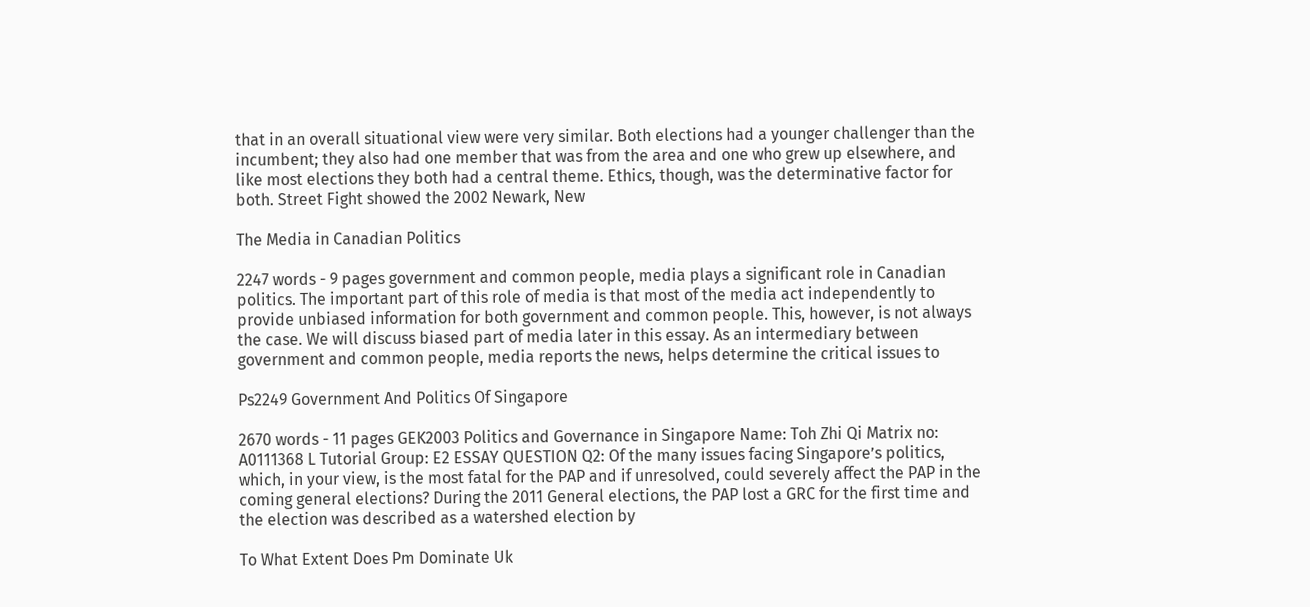that in an overall situational view were very similar. Both elections had a younger challenger than the incumbent; they also had one member that was from the area and one who grew up elsewhere, and like most elections they both had a central theme. Ethics, though, was the determinative factor for both. Street Fight showed the 2002 Newark, New

The Media in Canadian Politics

2247 words - 9 pages government and common people, media plays a significant role in Canadian politics. The important part of this role of media is that most of the media act independently to provide unbiased information for both government and common people. This, however, is not always the case. We will discuss biased part of media later in this essay. As an intermediary between government and common people, media reports the news, helps determine the critical issues to

Ps2249 Government And Politics Of Singapore

2670 words - 11 pages GEK2003 Politics and Governance in Singapore Name: Toh Zhi Qi Matrix no: A0111368 L Tutorial Group: E2 ESSAY QUESTION Q2: Of the many issues facing Singapore’s politics, which, in your view, is the most fatal for the PAP and if unresolved, could severely affect the PAP in the coming general elections? During the 2011 General elections, the PAP lost a GRC for the first time and the election was described as a watershed election by

To What Extent Does Pm Dominate Uk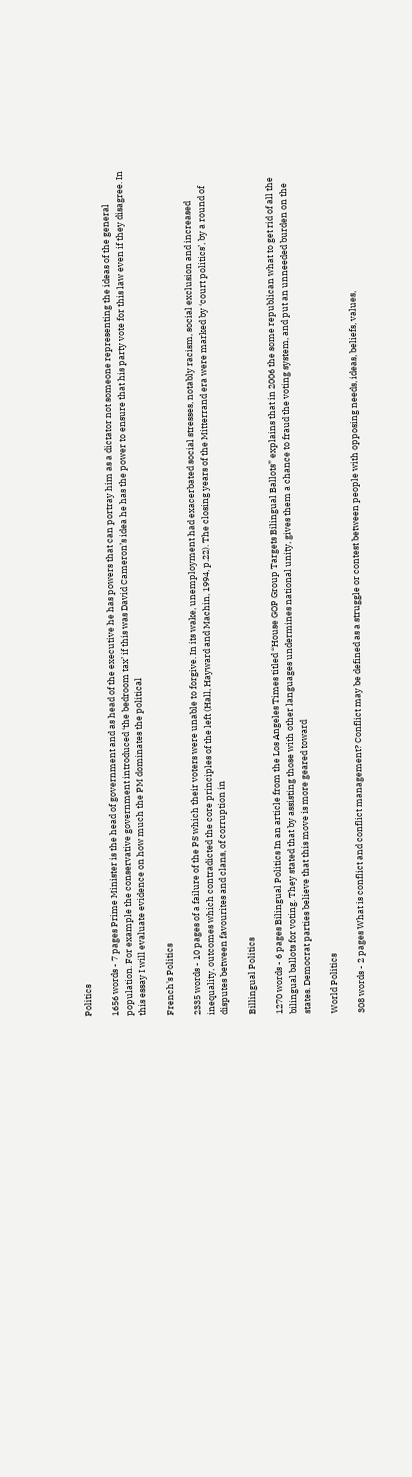Politics

1656 words - 7 pages Prime Minister is the head of government and as head of the executive he has powers that can portray him as a dictator not someone representing the ideas of the general population. For example the conservative government introduced ‘the bedroom tax’ if this was David Cameron’s idea he has the power to ensure that his party vote for this law even if they disagree. In this essay I will evaluate evidence on how much the PM dominates the political

French's Politics

2335 words - 10 pages of a failure of the PS which their voters were unable to forgive. In its wake, unemployment had exacerbated social stresses, notably racism, social exclusion and increased inequality, outcomes which contradicted the core principles of the left (Hall, Hayward and Machin, 1994, p.22). The closing years of the Mitterrand era were marked by ‘court politics’, by a round of disputes between favourites and clans, of corruption in

Billingual Politics

1270 words - 6 pages Bilingual Politics In an article from the Los Angeles Times titled “House GOP Group Targets Bilingual Ballots” explains that in 2006 the some republican what to get rid of all the bilingual ballots for voting. They stated that by assisting those with other languages undermines national unity, gives them a chance to fraud the voting system, and put an unneeded burden on the states. Democrat parties believe that this move is more geared toward

World Politics

308 words - 2 pages What is conflict and conflict management? Conflict may be defined as a struggle or contest between people with opposing needs, ideas, beliefs, values,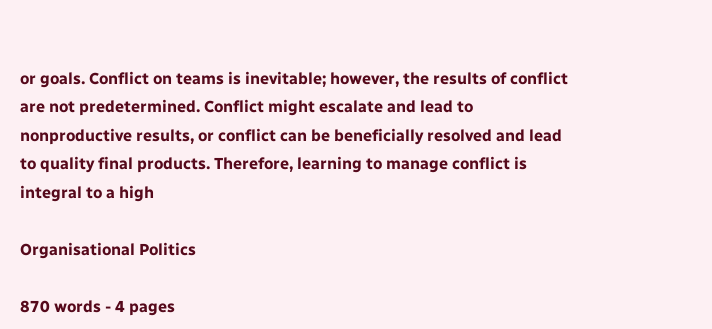or goals. Conflict on teams is inevitable; however, the results of conflict are not predetermined. Conflict might escalate and lead to nonproductive results, or conflict can be beneficially resolved and lead to quality final products. Therefore, learning to manage conflict is integral to a high

Organisational Politics

870 words - 4 pages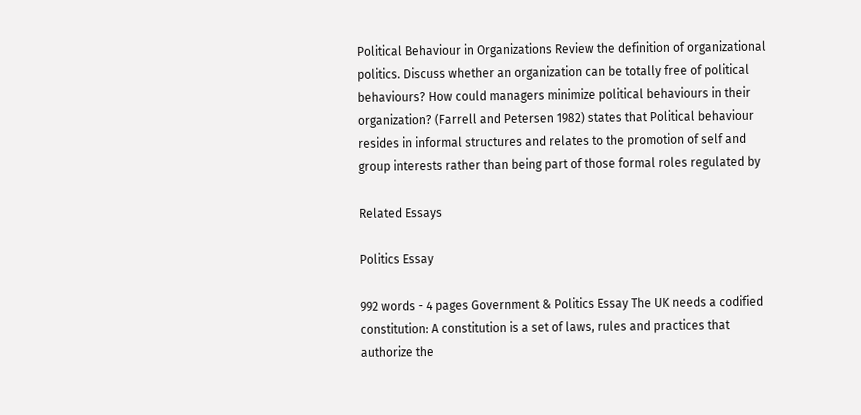Political Behaviour in Organizations Review the definition of organizational politics. Discuss whether an organization can be totally free of political behaviours? How could managers minimize political behaviours in their organization? (Farrell and Petersen 1982) states that Political behaviour resides in informal structures and relates to the promotion of self and group interests rather than being part of those formal roles regulated by

Related Essays

Politics Essay

992 words - 4 pages Government & Politics Essay The UK needs a codified constitution: A constitution is a set of laws, rules and practices that authorize the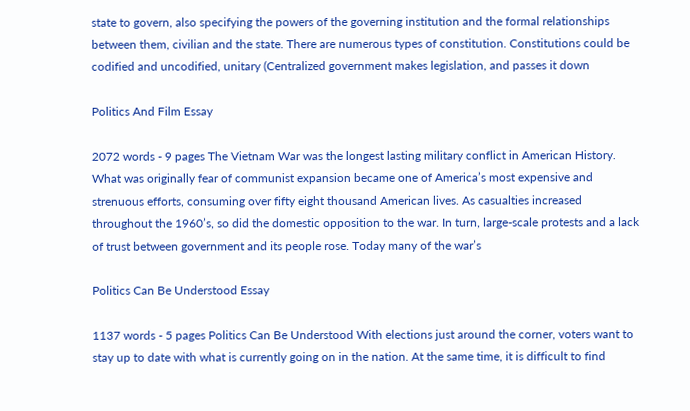state to govern, also specifying the powers of the governing institution and the formal relationships between them, civilian and the state. There are numerous types of constitution. Constitutions could be codified and uncodified, unitary (Centralized government makes legislation, and passes it down

Politics And Film Essay

2072 words - 9 pages The Vietnam War was the longest lasting military conflict in American History. What was originally fear of communist expansion became one of America’s most expensive and strenuous efforts, consuming over fifty eight thousand American lives. As casualties increased throughout the 1960’s, so did the domestic opposition to the war. In turn, large-scale protests and a lack of trust between government and its people rose. Today many of the war’s

Politics Can Be Understood Essay

1137 words - 5 pages Politics Can Be Understood With elections just around the corner, voters want to stay up to date with what is currently going on in the nation. At the same time, it is difficult to find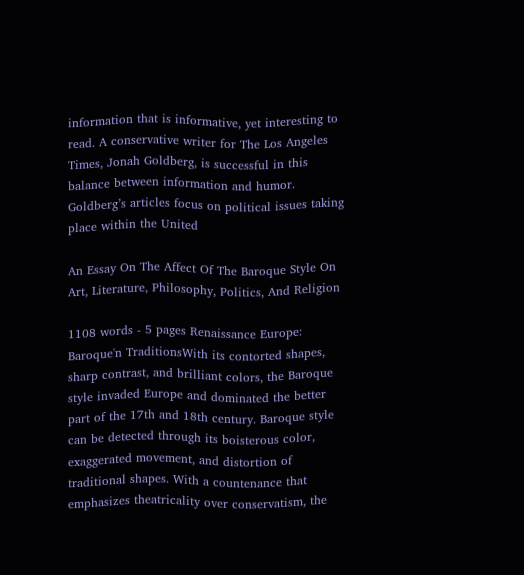information that is informative, yet interesting to read. A conservative writer for The Los Angeles Times, Jonah Goldberg, is successful in this balance between information and humor. Goldberg’s articles focus on political issues taking place within the United

An Essay On The Affect Of The Baroque Style On Art, Literature, Philosophy, Politics, And Religion

1108 words - 5 pages Renaissance Europe: Baroque'n TraditionsWith its contorted shapes, sharp contrast, and brilliant colors, the Baroque style invaded Europe and dominated the better part of the 17th and 18th century. Baroque style can be detected through its boisterous color, exaggerated movement, and distortion of traditional shapes. With a countenance that emphasizes theatricality over conservatism, the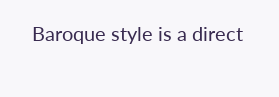Baroque style is a direct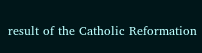result of the Catholic Reformation